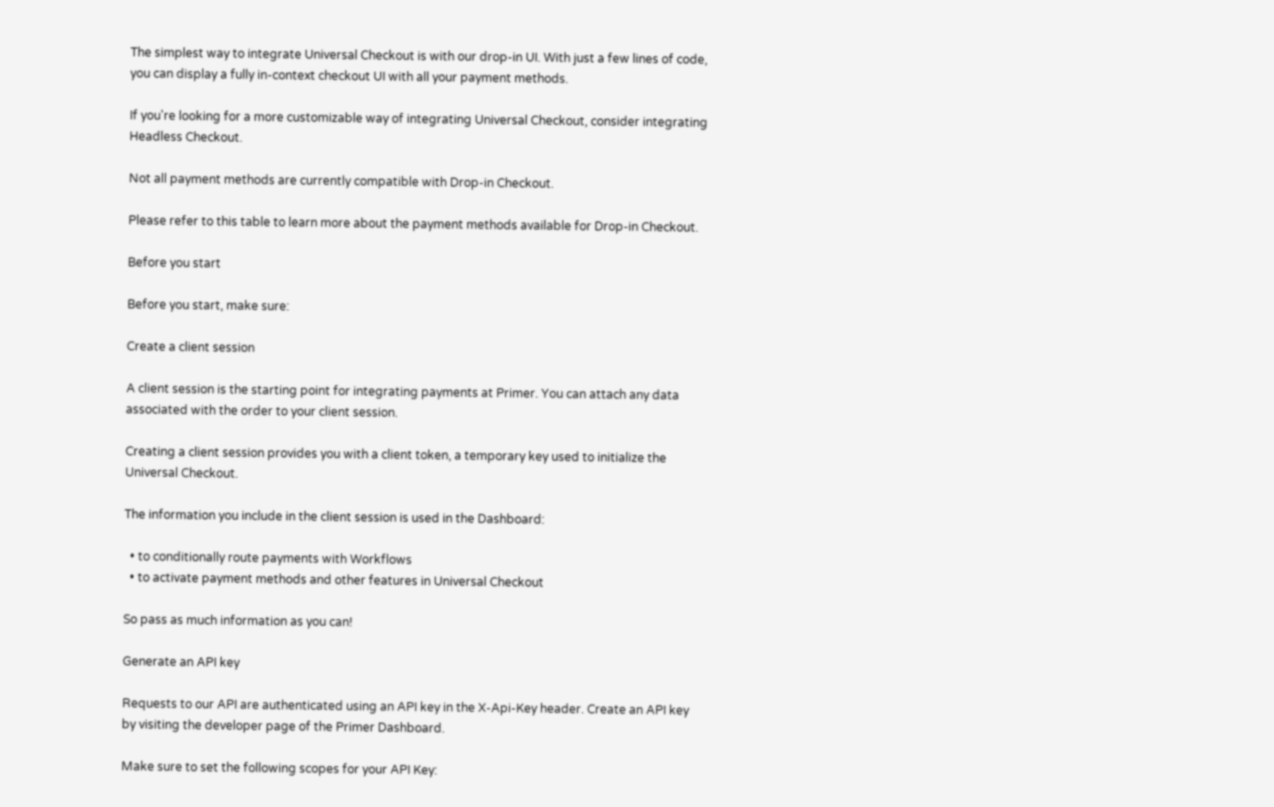The simplest way to integrate Universal Checkout is with our drop-in UI. With just a few lines of code, you can display a fully in-context checkout UI with all your payment methods.

If you're looking for a more customizable way of integrating Universal Checkout, consider integrating Headless Checkout.

Not all payment methods are currently compatible with Drop-in Checkout.

Please refer to this table to learn more about the payment methods available for Drop-in Checkout.

Before you start

Before you start, make sure:

Create a client session

A client session is the starting point for integrating payments at Primer. You can attach any data associated with the order to your client session.

Creating a client session provides you with a client token, a temporary key used to initialize the Universal Checkout.

The information you include in the client session is used in the Dashboard:

  • to conditionally route payments with Workflows
  • to activate payment methods and other features in Universal Checkout

So pass as much information as you can!

Generate an API key

Requests to our API are authenticated using an API key in the X-Api-Key header. Create an API key by visiting the developer page of the Primer Dashboard.

Make sure to set the following scopes for your API Key: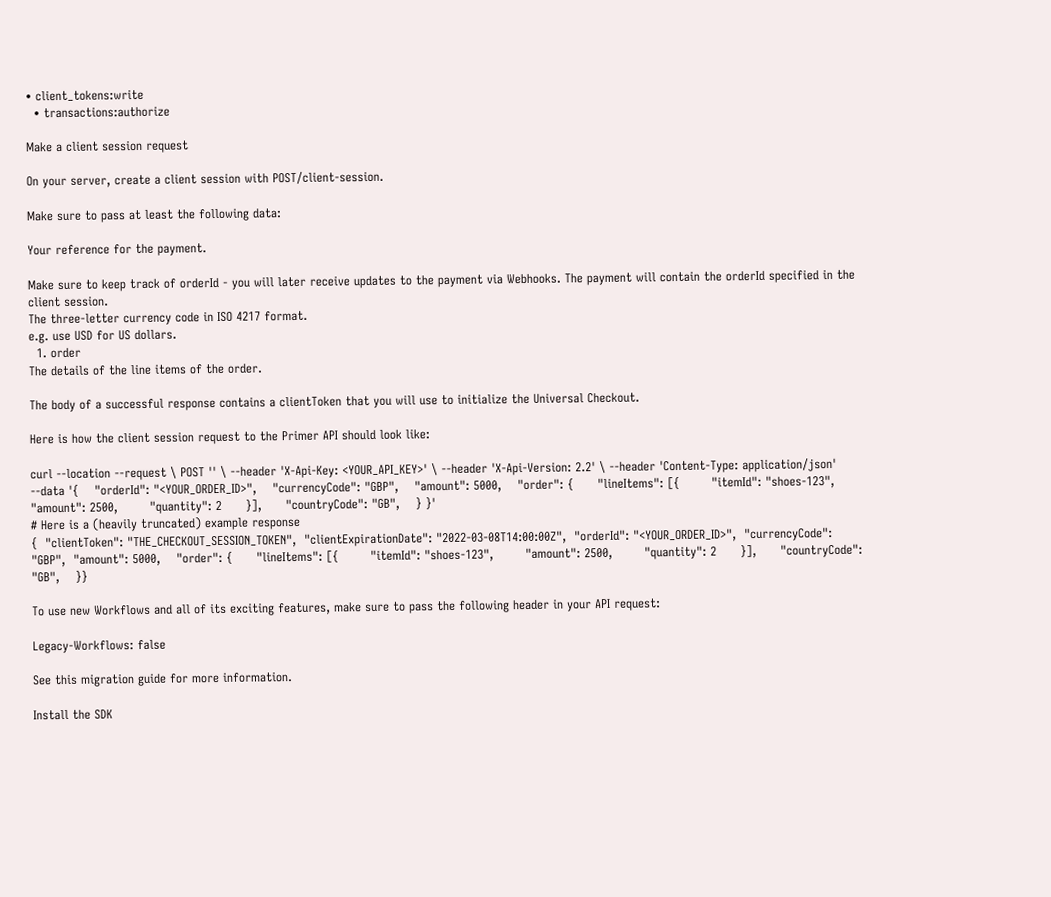• client_tokens:write
  • transactions:authorize

Make a client session request

On your server, create a client session with POST/client-session.

Make sure to pass at least the following data:

Your reference for the payment.

Make sure to keep track of orderId - you will later receive updates to the payment via Webhooks. The payment will contain the orderId specified in the client session.
The three-letter currency code in ISO 4217 format.
e.g. use USD for US dollars.
  1. order
The details of the line items of the order.

The body of a successful response contains a clientToken that you will use to initialize the Universal Checkout.

Here is how the client session request to the Primer API should look like:

curl --location --request \ POST '' \ --header 'X-Api-Key: <YOUR_API_KEY>' \ --header 'X-Api-Version: 2.2' \ --header 'Content-Type: application/json' --data '{    "orderId": "<YOUR_ORDER_ID>",    "currencyCode": "GBP",    "amount": 5000,    "order": {      "lineItems": [{        "itemId": "shoes-123",        "amount": 2500,        "quantity": 2      }],      "countryCode": "GB",    } }'
# Here is a (heavily truncated) example response
{  "clientToken": "THE_CHECKOUT_SESSION_TOKEN",  "clientExpirationDate": "2022-03-08T14:00:00Z",  "orderId": "<YOUR_ORDER_ID>",  "currencyCode": "GBP",  "amount": 5000,    "order": {      "lineItems": [{        "itemId": "shoes-123",        "amount": 2500,        "quantity": 2      }],      "countryCode": "GB",    }}

To use new Workflows and all of its exciting features, make sure to pass the following header in your API request:

Legacy-Workflows: false

See this migration guide for more information.

Install the SDK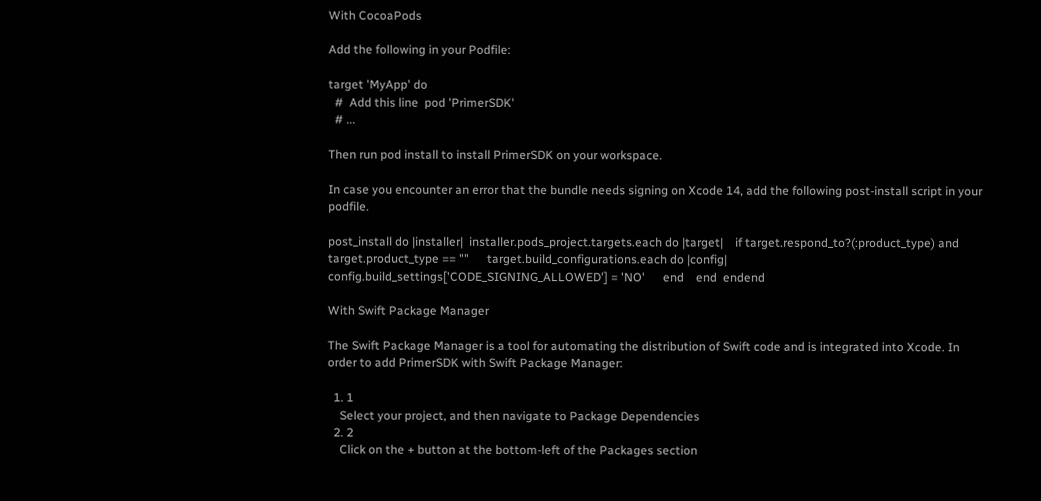With CocoaPods

Add the following in your Podfile:

target 'MyApp' do
  #  Add this line  pod 'PrimerSDK'
  # ...

Then run pod install to install PrimerSDK on your workspace.

In case you encounter an error that the bundle needs signing on Xcode 14, add the following post-install script in your podfile.

post_install do |installer|  installer.pods_project.targets.each do |target|    if target.respond_to?(:product_type) and target.product_type == ""      target.build_configurations.each do |config|          config.build_settings['CODE_SIGNING_ALLOWED'] = 'NO'      end    end  endend

With Swift Package Manager

The Swift Package Manager is a tool for automating the distribution of Swift code and is integrated into Xcode. In order to add PrimerSDK with Swift Package Manager:

  1. 1
    Select your project, and then navigate to Package Dependencies
  2. 2
    Click on the + button at the bottom-left of the Packages section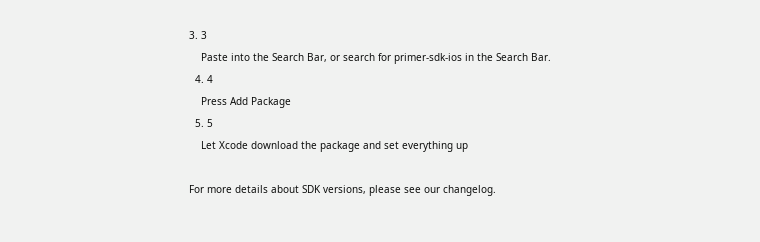3. 3
    Paste into the Search Bar, or search for primer-sdk-ios in the Search Bar.
  4. 4
    Press Add Package
  5. 5
    Let Xcode download the package and set everything up

For more details about SDK versions, please see our changelog.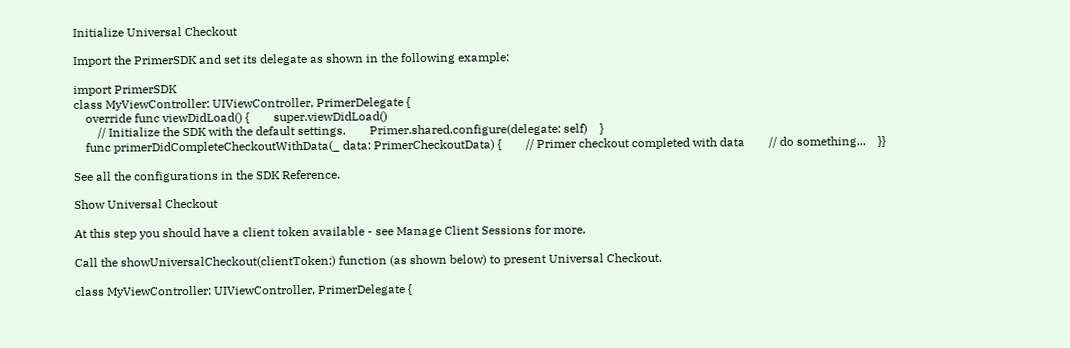Initialize Universal Checkout

Import the PrimerSDK and set its delegate as shown in the following example:

import PrimerSDK
class MyViewController: UIViewController, PrimerDelegate {
    override func viewDidLoad() {        super.viewDidLoad()
        // Initialize the SDK with the default settings.        Primer.shared.configure(delegate: self)    }
    func primerDidCompleteCheckoutWithData(_ data: PrimerCheckoutData) {        // Primer checkout completed with data        // do something...    }}

See all the configurations in the SDK Reference.

Show Universal Checkout

At this step you should have a client token available - see Manage Client Sessions for more.

Call the showUniversalCheckout(clientToken:) function (as shown below) to present Universal Checkout.

class MyViewController: UIViewController, PrimerDelegate {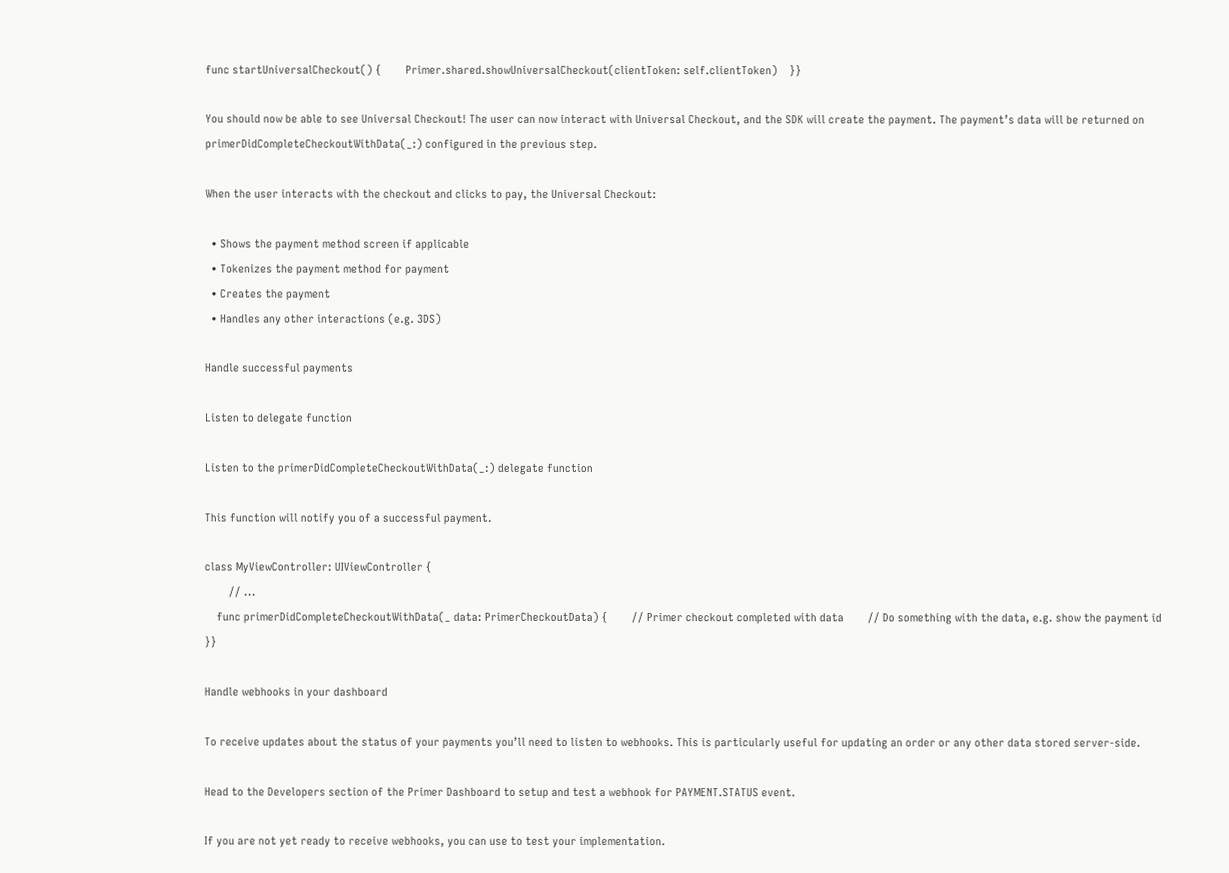func startUniversalCheckout() {        Primer.shared.showUniversalCheckout(clientToken: self.clientToken)    }}

You should now be able to see Universal Checkout! The user can now interact with Universal Checkout, and the SDK will create the payment. The payment’s data will be returned on primerDidCompleteCheckoutWithData(_:) configured in the previous step.

When the user interacts with the checkout and clicks to pay, the Universal Checkout:

  • Shows the payment method screen if applicable
  • Tokenizes the payment method for payment
  • Creates the payment
  • Handles any other interactions (e.g. 3DS)

Handle successful payments

Listen to delegate function

Listen to the primerDidCompleteCheckoutWithData(_:) delegate function

This function will notify you of a successful payment.

class MyViewController: UIViewController {
        // ...
    func primerDidCompleteCheckoutWithData(_ data: PrimerCheckoutData) {        // Primer checkout completed with data        // Do something with the data, e.g. show the payment id    }}

Handle webhooks in your dashboard

To receive updates about the status of your payments you’ll need to listen to webhooks. This is particularly useful for updating an order or any other data stored server-side.

Head to the Developers section of the Primer Dashboard to setup and test a webhook for PAYMENT.STATUS event.

If you are not yet ready to receive webhooks, you can use to test your implementation.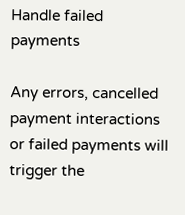Handle failed payments

Any errors, cancelled payment interactions or failed payments will trigger the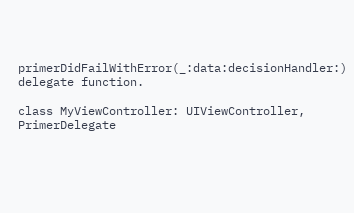primerDidFailWithError(_:data:decisionHandler:) delegate function.

class MyViewController: UIViewController, PrimerDelegate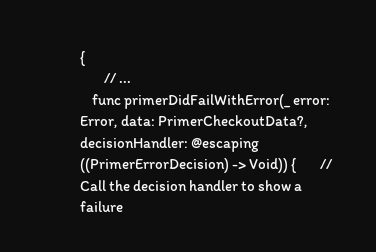{
        // ...
    func primerDidFailWithError(_ error: Error, data: PrimerCheckoutData?, decisionHandler: @escaping ((PrimerErrorDecision) -> Void)) {        //  Call the decision handler to show a failure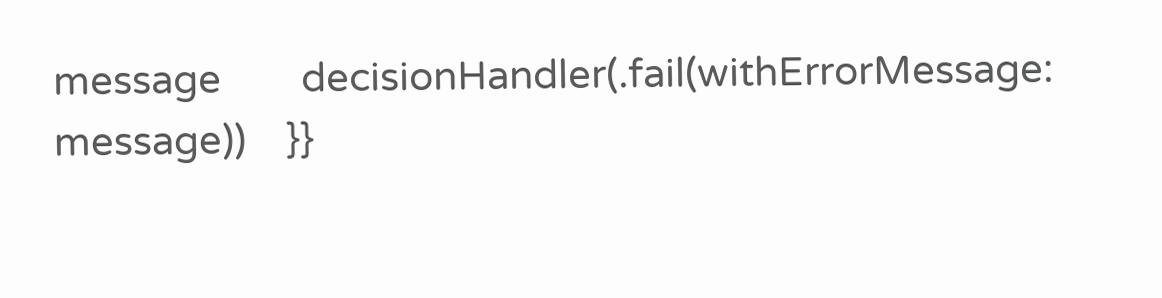message        decisionHandler(.fail(withErrorMessage: message))    }}